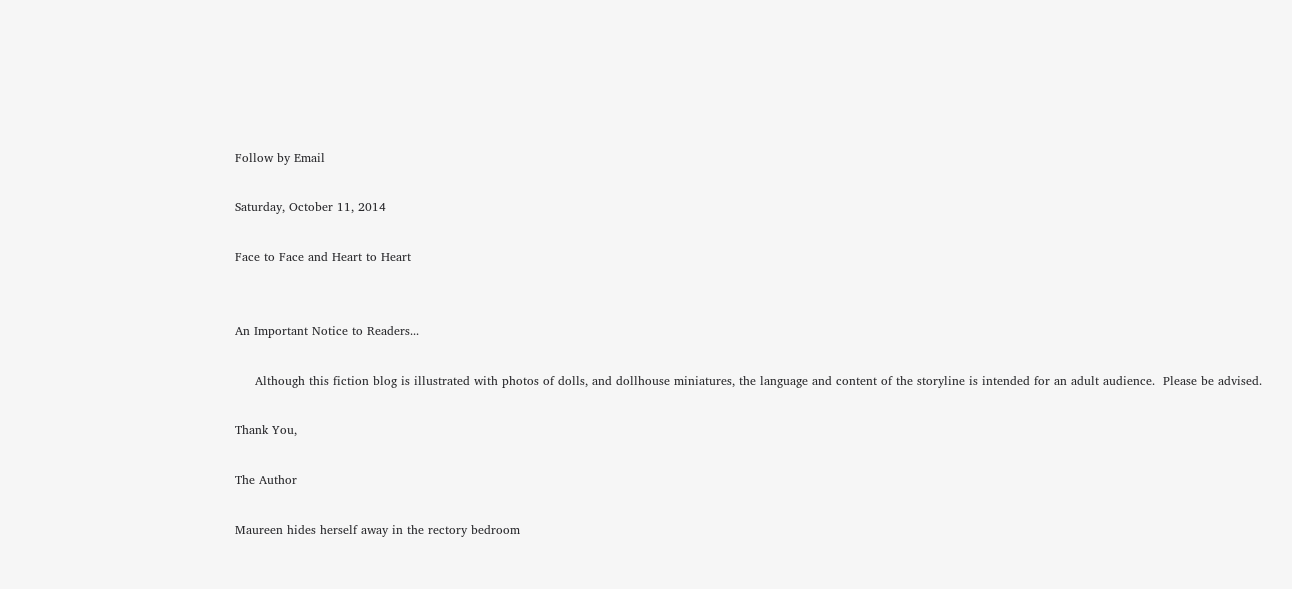Follow by Email

Saturday, October 11, 2014

Face to Face and Heart to Heart


An Important Notice to Readers...

     Although this fiction blog is illustrated with photos of dolls, and dollhouse miniatures, the language and content of the storyline is intended for an adult audience.  Please be advised.

Thank You,

The Author

Maureen hides herself away in the rectory bedroom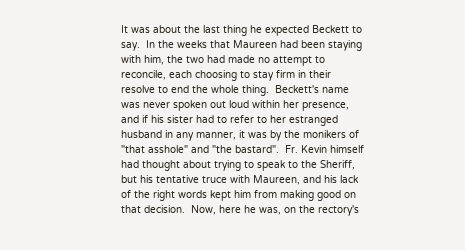It was about the last thing he expected Beckett to say.  In the weeks that Maureen had been staying with him, the two had made no attempt to reconcile, each choosing to stay firm in their resolve to end the whole thing.  Beckett's name was never spoken out loud within her presence, and if his sister had to refer to her estranged husband in any manner, it was by the monikers of "that asshole" and "the bastard".  Fr. Kevin himself had thought about trying to speak to the Sheriff, but his tentative truce with Maureen, and his lack of the right words kept him from making good on that decision.  Now, here he was, on the rectory's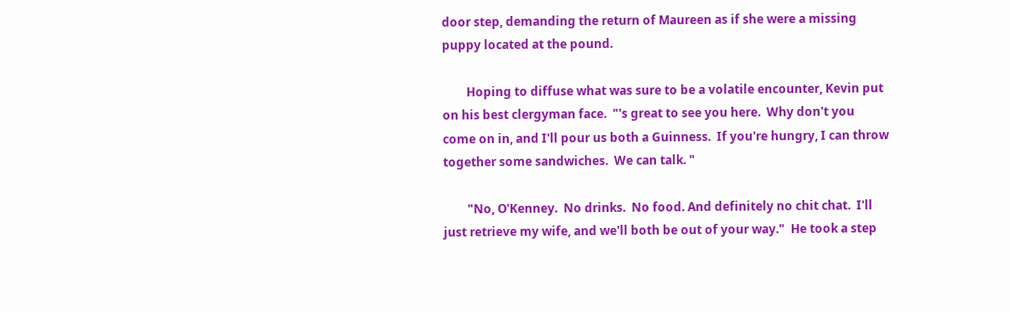door step, demanding the return of Maureen as if she were a missing puppy located at the pound.

        Hoping to diffuse what was sure to be a volatile encounter, Kevin put on his best clergyman face.  "'s great to see you here.  Why don't you come on in, and I'll pour us both a Guinness.  If you're hungry, I can throw together some sandwiches.  We can talk. "

        "No, O'Kenney.  No drinks.  No food. And definitely no chit chat.  I'll just retrieve my wife, and we'll both be out of your way."  He took a step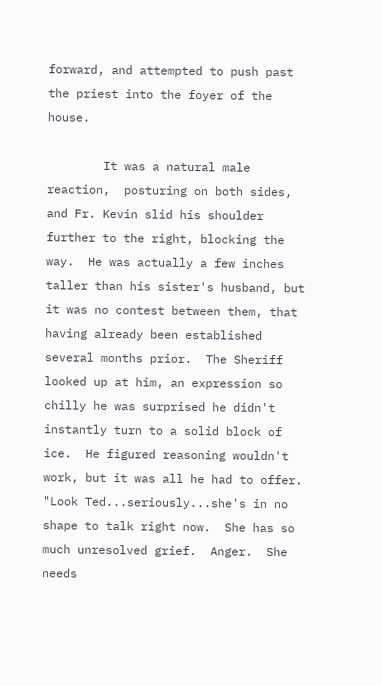forward, and attempted to push past the priest into the foyer of the house.

        It was a natural male reaction,  posturing on both sides, and Fr. Kevin slid his shoulder further to the right, blocking the way.  He was actually a few inches taller than his sister's husband, but it was no contest between them, that having already been established several months prior.  The Sheriff looked up at him, an expression so chilly he was surprised he didn't instantly turn to a solid block of ice.  He figured reasoning wouldn't work, but it was all he had to offer.  "Look Ted...seriously...she's in no shape to talk right now.  She has so much unresolved grief.  Anger.  She needs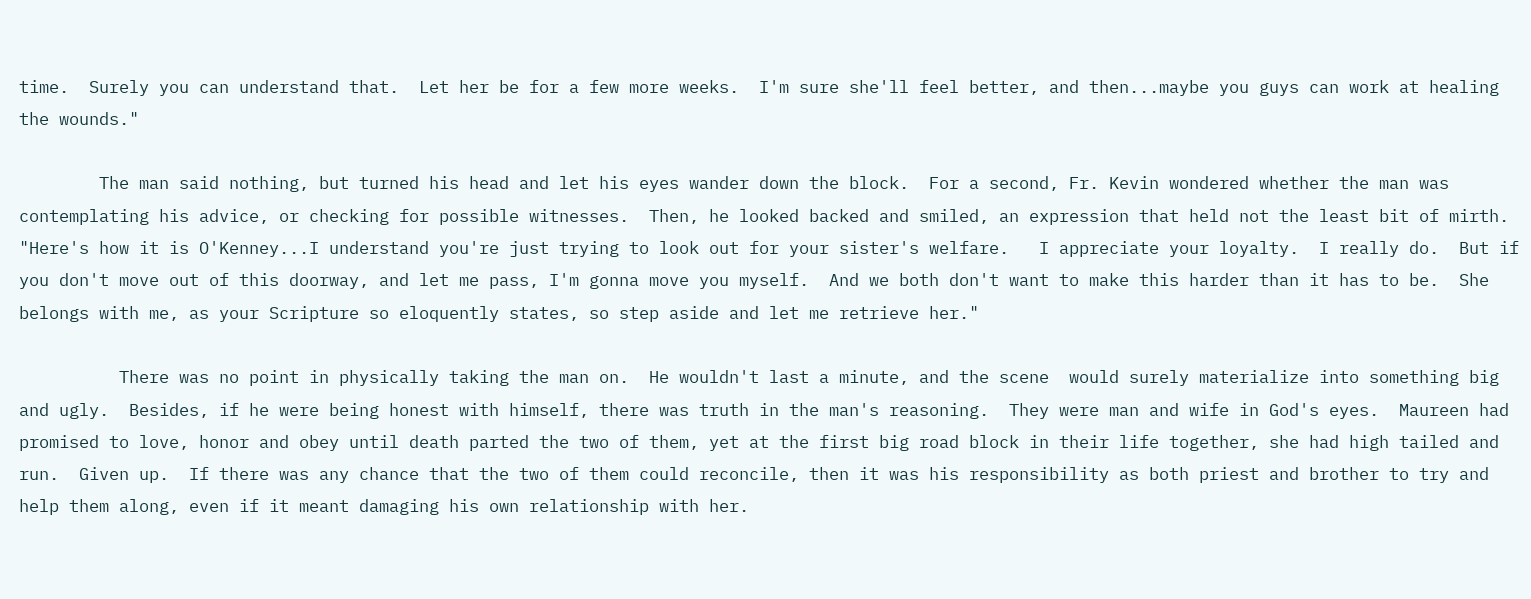time.  Surely you can understand that.  Let her be for a few more weeks.  I'm sure she'll feel better, and then...maybe you guys can work at healing the wounds."

        The man said nothing, but turned his head and let his eyes wander down the block.  For a second, Fr. Kevin wondered whether the man was contemplating his advice, or checking for possible witnesses.  Then, he looked backed and smiled, an expression that held not the least bit of mirth.  "Here's how it is O'Kenney...I understand you're just trying to look out for your sister's welfare.   I appreciate your loyalty.  I really do.  But if you don't move out of this doorway, and let me pass, I'm gonna move you myself.  And we both don't want to make this harder than it has to be.  She belongs with me, as your Scripture so eloquently states, so step aside and let me retrieve her."

          There was no point in physically taking the man on.  He wouldn't last a minute, and the scene  would surely materialize into something big and ugly.  Besides, if he were being honest with himself, there was truth in the man's reasoning.  They were man and wife in God's eyes.  Maureen had promised to love, honor and obey until death parted the two of them, yet at the first big road block in their life together, she had high tailed and run.  Given up.  If there was any chance that the two of them could reconcile, then it was his responsibility as both priest and brother to try and help them along, even if it meant damaging his own relationship with her.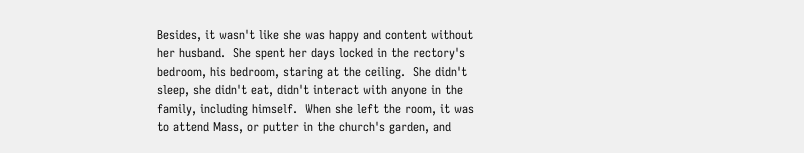Besides, it wasn't like she was happy and content without her husband.  She spent her days locked in the rectory's bedroom, his bedroom, staring at the ceiling.  She didn't sleep, she didn't eat, didn't interact with anyone in the family, including himself.  When she left the room, it was to attend Mass, or putter in the church's garden, and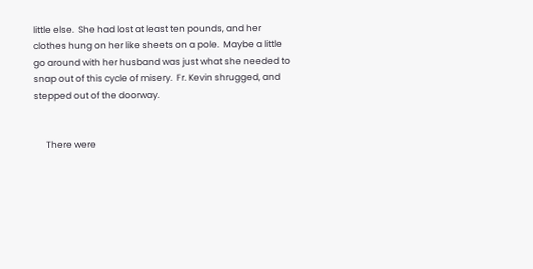little else.  She had lost at least ten pounds, and her clothes hung on her like sheets on a pole.  Maybe a little go around with her husband was just what she needed to snap out of this cycle of misery.  Fr. Kevin shrugged, and stepped out of the doorway.


      There were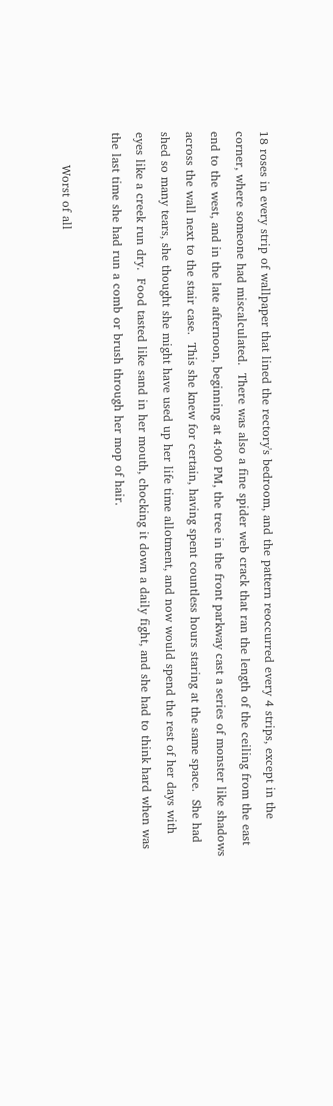18 roses in every strip of wallpaper that lined the rectory's bedroom, and the pattern reoccurred every 4 strips, except in the corner, where someone had miscalculated.  There was also a fine spider web crack that ran the length of the ceiling from the east end to the west, and in the late afternoon, beginning at 4:00 PM, the tree in the front parkway cast a series of monster like shadows across the wall next to the stair case.  This she knew for certain, having spent countless hours staring at the same space.  She had shed so many tears, she thought she might have used up her life time allotment, and now would spend the rest of her days with eyes like a creek run dry.  Food tasted like sand in her mouth, chocking it down a daily fight, and she had to think hard when was the last time she had run a comb or brush through her mop of hair.

        Worst of all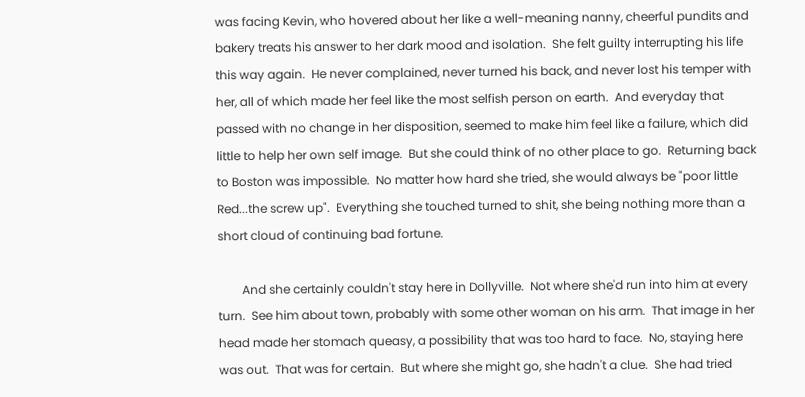was facing Kevin, who hovered about her like a well-meaning nanny, cheerful pundits and bakery treats his answer to her dark mood and isolation.  She felt guilty interrupting his life this way again.  He never complained, never turned his back, and never lost his temper with her, all of which made her feel like the most selfish person on earth.  And everyday that passed with no change in her disposition, seemed to make him feel like a failure, which did little to help her own self image.  But she could think of no other place to go.  Returning back to Boston was impossible.  No matter how hard she tried, she would always be "poor little Red...the screw up".  Everything she touched turned to shit, she being nothing more than a short cloud of continuing bad fortune.

        And she certainly couldn't stay here in Dollyville.  Not where she'd run into him at every turn.  See him about town, probably with some other woman on his arm.  That image in her head made her stomach queasy, a possibility that was too hard to face.  No, staying here was out.  That was for certain.  But where she might go, she hadn't a clue.  She had tried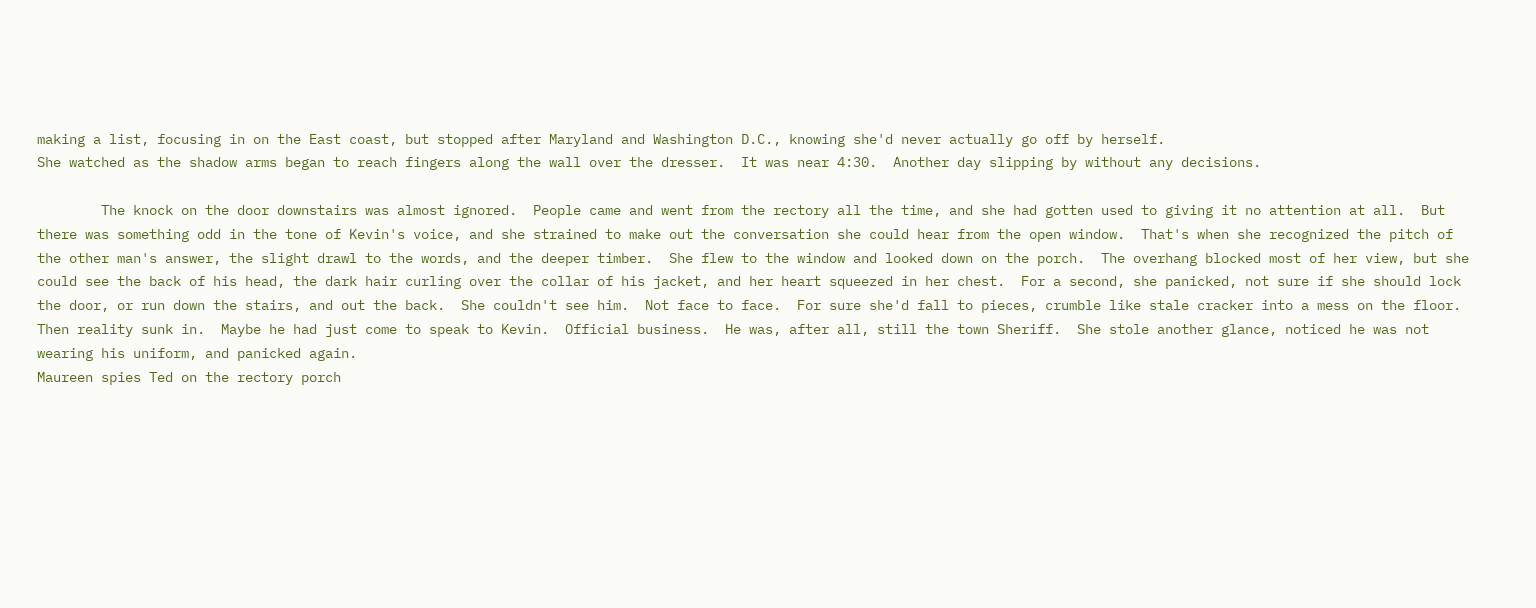making a list, focusing in on the East coast, but stopped after Maryland and Washington D.C., knowing she'd never actually go off by herself.
She watched as the shadow arms began to reach fingers along the wall over the dresser.  It was near 4:30.  Another day slipping by without any decisions.

        The knock on the door downstairs was almost ignored.  People came and went from the rectory all the time, and she had gotten used to giving it no attention at all.  But there was something odd in the tone of Kevin's voice, and she strained to make out the conversation she could hear from the open window.  That's when she recognized the pitch of the other man's answer, the slight drawl to the words, and the deeper timber.  She flew to the window and looked down on the porch.  The overhang blocked most of her view, but she could see the back of his head, the dark hair curling over the collar of his jacket, and her heart squeezed in her chest.  For a second, she panicked, not sure if she should lock the door, or run down the stairs, and out the back.  She couldn't see him.  Not face to face.  For sure she'd fall to pieces, crumble like stale cracker into a mess on the floor.  Then reality sunk in.  Maybe he had just come to speak to Kevin.  Official business.  He was, after all, still the town Sheriff.  She stole another glance, noticed he was not wearing his uniform, and panicked again.
Maureen spies Ted on the rectory porch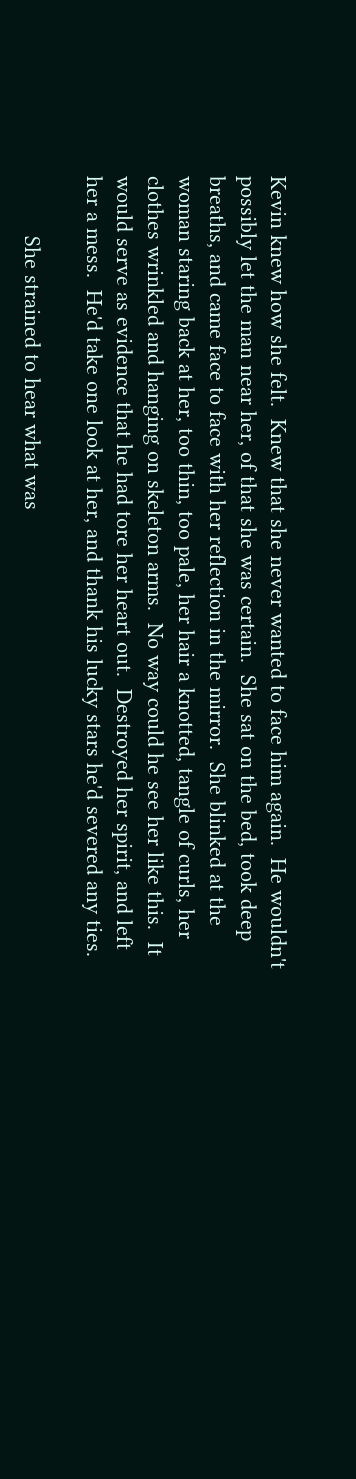Kevin knew how she felt.  Knew that she never wanted to face him again.  He wouldn't possibly let the man near her, of that she was certain.  She sat on the bed, took deep breaths, and came face to face with her reflection in the mirror.  She blinked at the woman staring back at her, too thin, too pale, her hair a knotted, tangle of curls, her clothes wrinkled and hanging on skeleton arms.  No way could he see her like this.  It would serve as evidence that he had tore her heart out.  Destroyed her spirit, and left her a mess.  He'd take one look at her, and thank his lucky stars he'd severed any ties.

          She strained to hear what was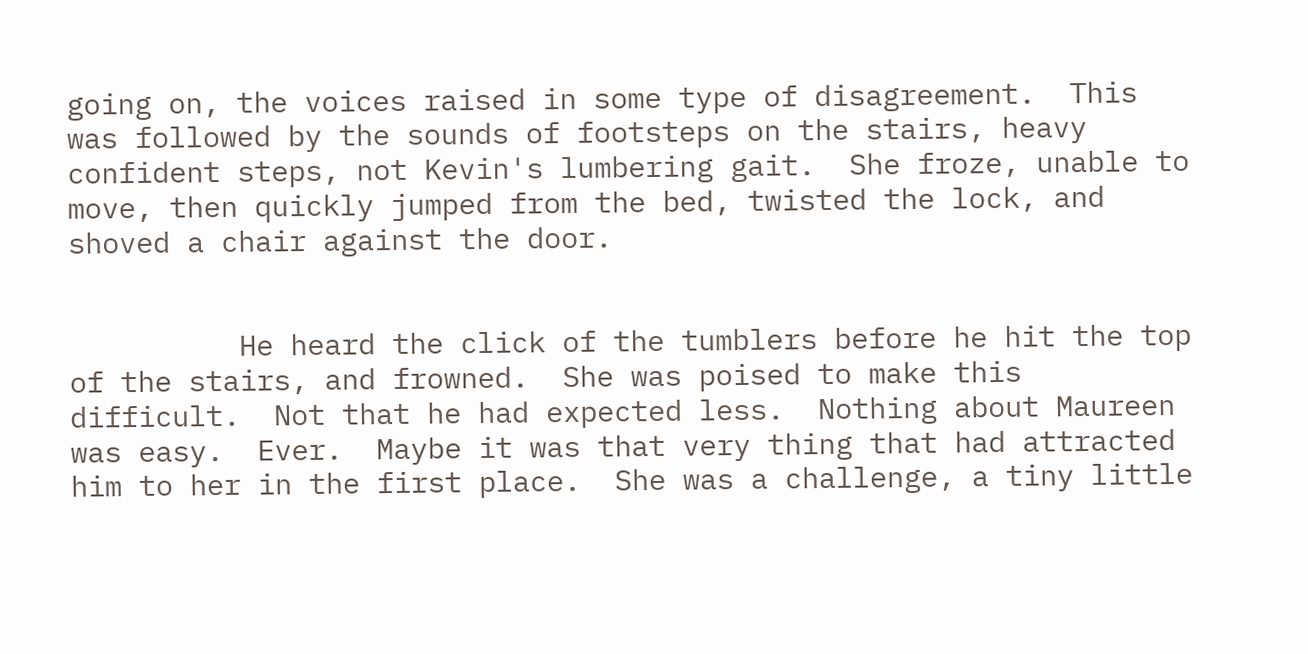going on, the voices raised in some type of disagreement.  This was followed by the sounds of footsteps on the stairs, heavy confident steps, not Kevin's lumbering gait.  She froze, unable to move, then quickly jumped from the bed, twisted the lock, and shoved a chair against the door.


          He heard the click of the tumblers before he hit the top of the stairs, and frowned.  She was poised to make this difficult.  Not that he had expected less.  Nothing about Maureen was easy.  Ever.  Maybe it was that very thing that had attracted him to her in the first place.  She was a challenge, a tiny little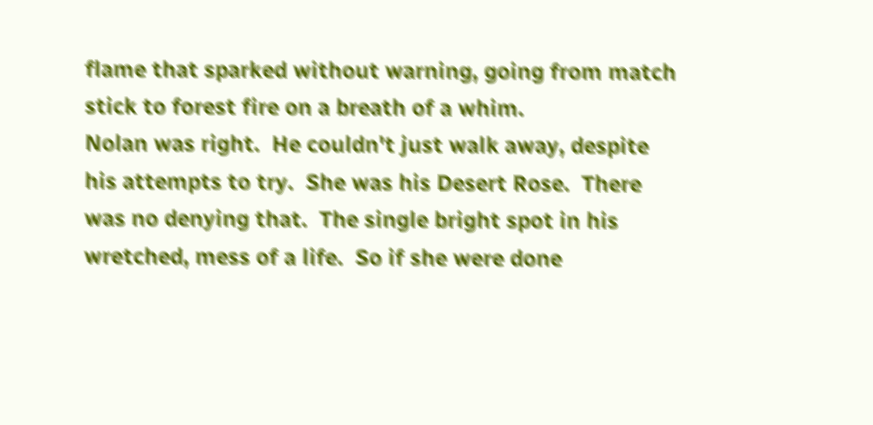flame that sparked without warning, going from match stick to forest fire on a breath of a whim.
Nolan was right.  He couldn't just walk away, despite his attempts to try.  She was his Desert Rose.  There was no denying that.  The single bright spot in his wretched, mess of a life.  So if she were done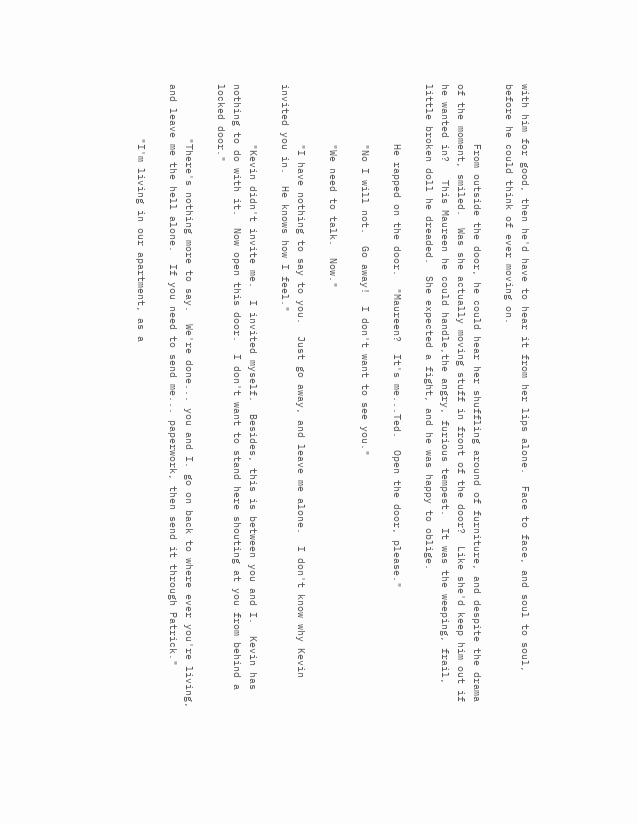with him for good, then he'd have to hear it from her lips alone.  Face to face, and soul to soul, before he could think of ever moving on.

          From outside the door, he could hear her shuffling around of furniture, and despite the drama of the moment, smiled.  Was she actually moving stuff in front of the door?  Like she'd keep him out if he wanted in?   This Maureen he could handle,the angry, furious tempest.  It was the weeping, frail, little broken doll he dreaded.  She expected a fight, and he was happy to oblige.

          He rapped on the door.  "Maureen?  It's me...Ted.  Open the door, please."

          "No I will not.  Go away!  I don't want to see you."

          "We need to talk.  Now."

          "I have nothing to say to you.  Just go away, and leave me alone.  I don't know why Kevin invited you in.  He knows how I feel."

          "Kevin didn't invite me.  I invited myself.  Besides, this is between you and I.  Kevin has nothing to do with it.  Now open this door.  I don't want to stand here shouting at you from behind a locked door."

         "There's nothing more to say.  We're done... you and I. go on back to where ever you're living, and leave me the hell alone.  If you need to send me... paperwork, then send it through Patrick."

         "I'm living in our apartment, as a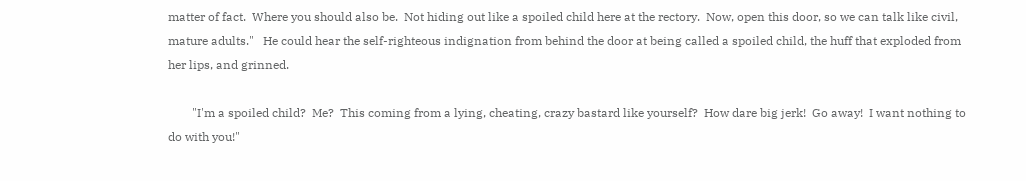matter of fact.  Where you should also be.  Not hiding out like a spoiled child here at the rectory.  Now, open this door, so we can talk like civil, mature adults."   He could hear the self-righteous indignation from behind the door at being called a spoiled child, the huff that exploded from her lips, and grinned.

        "I'm a spoiled child?  Me?  This coming from a lying, cheating, crazy bastard like yourself?  How dare big jerk!  Go away!  I want nothing to do with you!"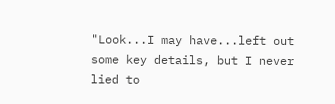"Look...I may have...left out some key details, but I never lied to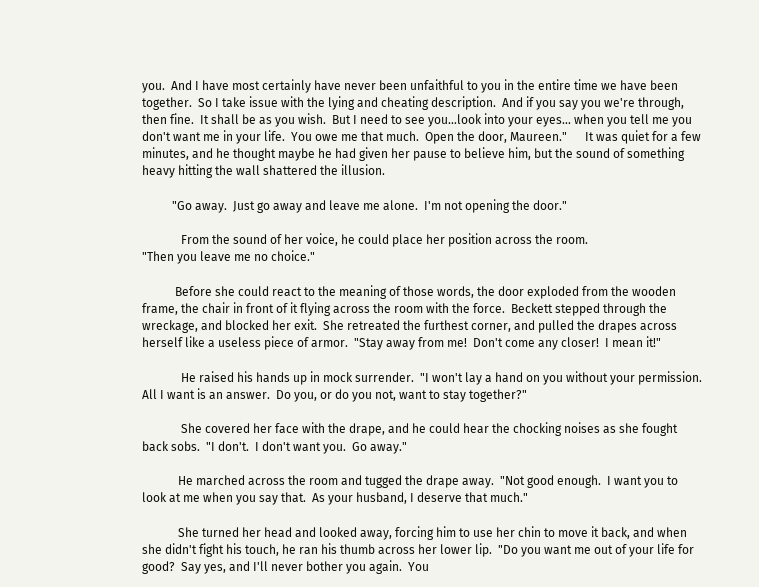you.  And I have most certainly have never been unfaithful to you in the entire time we have been together.  So I take issue with the lying and cheating description.  And if you say you we're through, then fine.  It shall be as you wish.  But I need to see you...look into your eyes... when you tell me you don't want me in your life.  You owe me that much.  Open the door, Maureen."      It was quiet for a few minutes, and he thought maybe he had given her pause to believe him, but the sound of something heavy hitting the wall shattered the illusion.

          "Go away.  Just go away and leave me alone.  I'm not opening the door."

             From the sound of her voice, he could place her position across the room.
"Then you leave me no choice."

           Before she could react to the meaning of those words, the door exploded from the wooden frame, the chair in front of it flying across the room with the force.  Beckett stepped through the wreckage, and blocked her exit.  She retreated the furthest corner, and pulled the drapes across herself like a useless piece of armor.  "Stay away from me!  Don't come any closer!  I mean it!"

             He raised his hands up in mock surrender.  "I won't lay a hand on you without your permission.  All I want is an answer.  Do you, or do you not, want to stay together?"

             She covered her face with the drape, and he could hear the chocking noises as she fought back sobs.  "I don't.  I don't want you.  Go away."

            He marched across the room and tugged the drape away.  "Not good enough.  I want you to look at me when you say that.  As your husband, I deserve that much."

            She turned her head and looked away, forcing him to use her chin to move it back, and when she didn't fight his touch, he ran his thumb across her lower lip.  "Do you want me out of your life for good?  Say yes, and I'll never bother you again.  You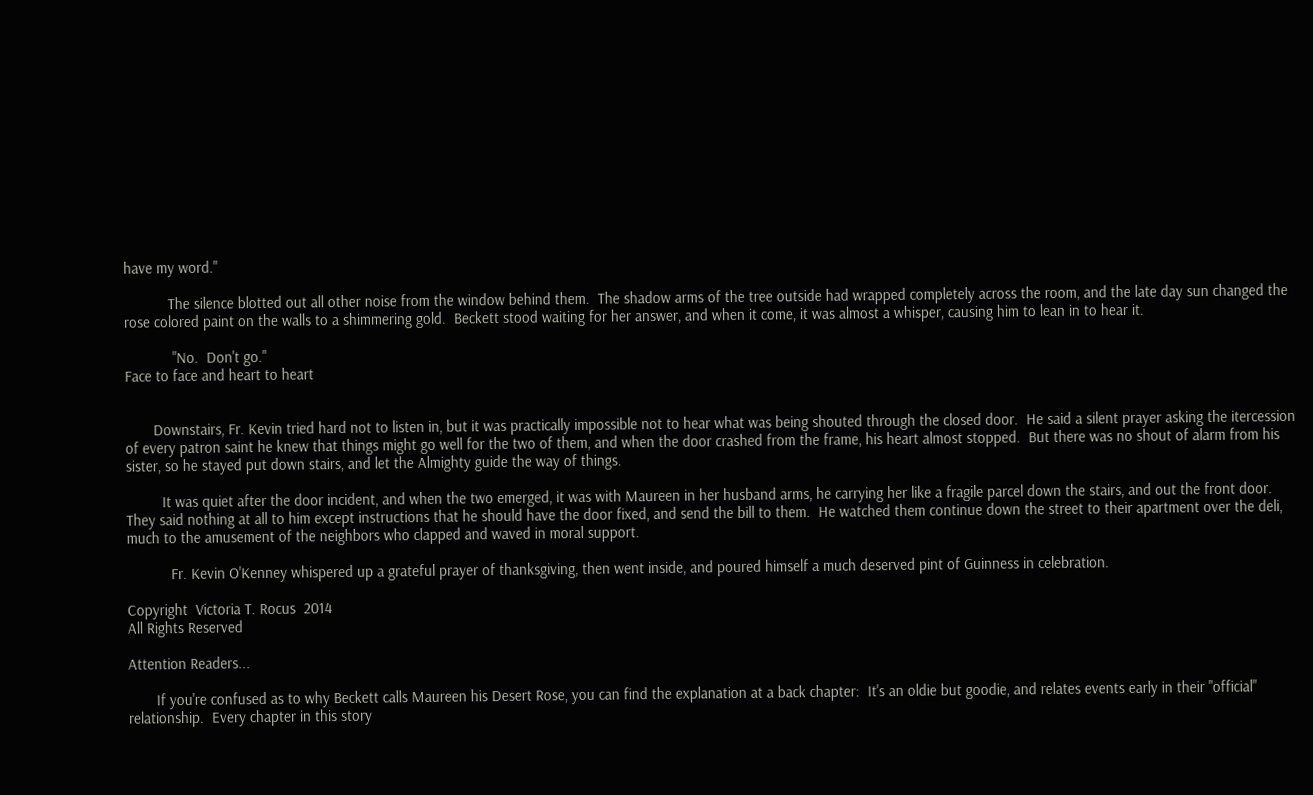have my word."

           The silence blotted out all other noise from the window behind them.  The shadow arms of the tree outside had wrapped completely across the room, and the late day sun changed the rose colored paint on the walls to a shimmering gold.  Beckett stood waiting for her answer, and when it come, it was almost a whisper, causing him to lean in to hear it.

            "No.  Don't go."
Face to face and heart to heart


       Downstairs, Fr. Kevin tried hard not to listen in, but it was practically impossible not to hear what was being shouted through the closed door.  He said a silent prayer asking the itercession of every patron saint he knew that things might go well for the two of them, and when the door crashed from the frame, his heart almost stopped.  But there was no shout of alarm from his sister, so he stayed put down stairs, and let the Almighty guide the way of things.

         It was quiet after the door incident, and when the two emerged, it was with Maureen in her husband arms, he carrying her like a fragile parcel down the stairs, and out the front door.  They said nothing at all to him except instructions that he should have the door fixed, and send the bill to them.  He watched them continue down the street to their apartment over the deli, much to the amusement of the neighbors who clapped and waved in moral support.

           Fr. Kevin O'Kenney whispered up a grateful prayer of thanksgiving, then went inside, and poured himself a much deserved pint of Guinness in celebration.

Copyright  Victoria T. Rocus  2014
All Rights Reserved

Attention Readers...

       If you're confused as to why Beckett calls Maureen his Desert Rose, you can find the explanation at a back chapter:  It's an oldie but goodie, and relates events early in their "official" relationship.  Every chapter in this story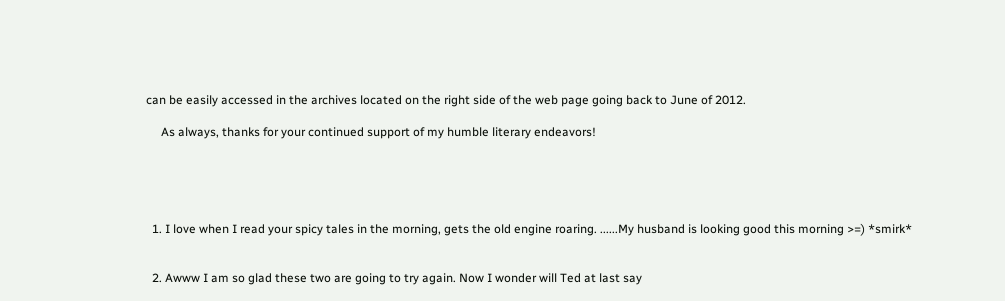can be easily accessed in the archives located on the right side of the web page going back to June of 2012.

     As always, thanks for your continued support of my humble literary endeavors!





  1. I love when I read your spicy tales in the morning, gets the old engine roaring. ......My husband is looking good this morning >=) *smirk*


  2. Awww I am so glad these two are going to try again. Now I wonder will Ted at last say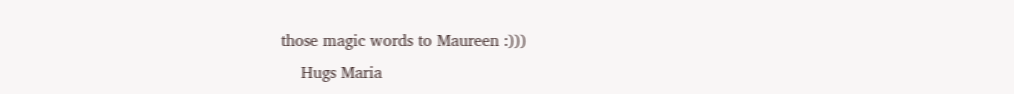those magic words to Maureen :)))
    Hugs Maria